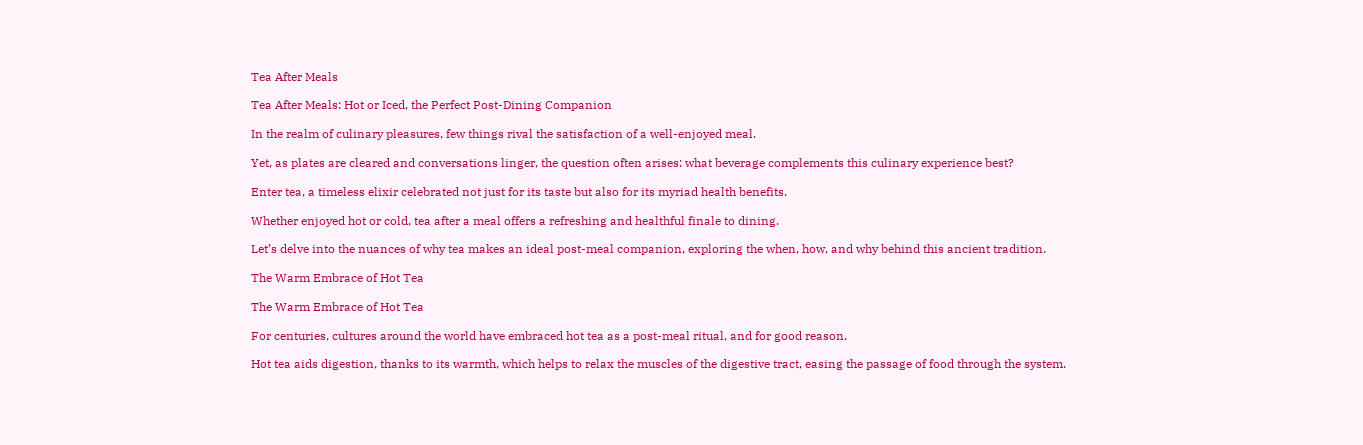Tea After Meals

Tea After Meals: Hot or Iced, the Perfect Post-Dining Companion

In the realm of culinary pleasures, few things rival the satisfaction of a well-enjoyed meal.

Yet, as plates are cleared and conversations linger, the question often arises: what beverage complements this culinary experience best?

Enter tea, a timeless elixir celebrated not just for its taste but also for its myriad health benefits.

Whether enjoyed hot or cold, tea after a meal offers a refreshing and healthful finale to dining.

Let’s delve into the nuances of why tea makes an ideal post-meal companion, exploring the when, how, and why behind this ancient tradition.

The Warm Embrace of Hot Tea

The Warm Embrace of Hot Tea

For centuries, cultures around the world have embraced hot tea as a post-meal ritual, and for good reason.

Hot tea aids digestion, thanks to its warmth, which helps to relax the muscles of the digestive tract, easing the passage of food through the system.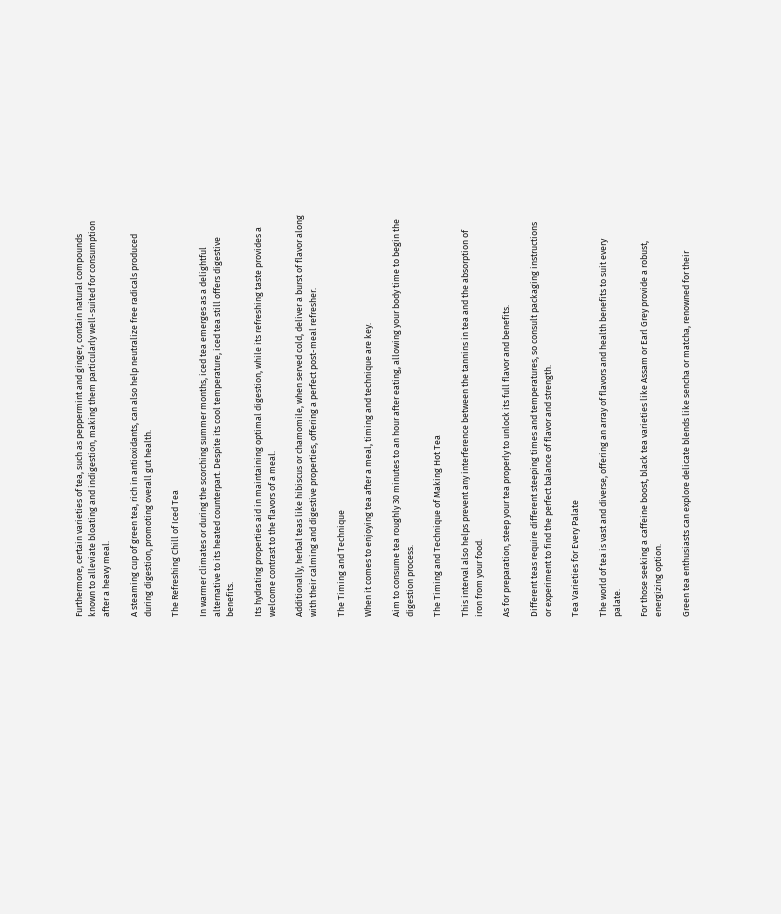Furthermore, certain varieties of tea, such as peppermint and ginger, contain natural compounds known to alleviate bloating and indigestion, making them particularly well-suited for consumption after a heavy meal.

A steaming cup of green tea, rich in antioxidants, can also help neutralize free radicals produced during digestion, promoting overall gut health.

The Refreshing Chill of Iced Tea

In warmer climates or during the scorching summer months, iced tea emerges as a delightful alternative to its heated counterpart. Despite its cool temperature, iced tea still offers digestive benefits.

Its hydrating properties aid in maintaining optimal digestion, while its refreshing taste provides a welcome contrast to the flavors of a meal.

Additionally, herbal teas like hibiscus or chamomile, when served cold, deliver a burst of flavor along with their calming and digestive properties, offering a perfect post-meal refresher.

The Timing and Technique

When it comes to enjoying tea after a meal, timing and technique are key.

Aim to consume tea roughly 30 minutes to an hour after eating, allowing your body time to begin the digestion process.

The Timing and Technique of Making Hot Tea

This interval also helps prevent any interference between the tannins in tea and the absorption of iron from your food.

As for preparation, steep your tea properly to unlock its full flavor and benefits.

Different teas require different steeping times and temperatures, so consult packaging instructions or experiment to find the perfect balance of flavor and strength.

Tea Varieties for Every Palate

The world of tea is vast and diverse, offering an array of flavors and health benefits to suit every palate.

For those seeking a caffeine boost, black tea varieties like Assam or Earl Grey provide a robust, energizing option.

Green tea enthusiasts can explore delicate blends like sencha or matcha, renowned for their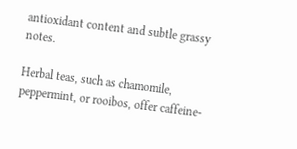antioxidant content and subtle grassy notes.

Herbal teas, such as chamomile, peppermint, or rooibos, offer caffeine-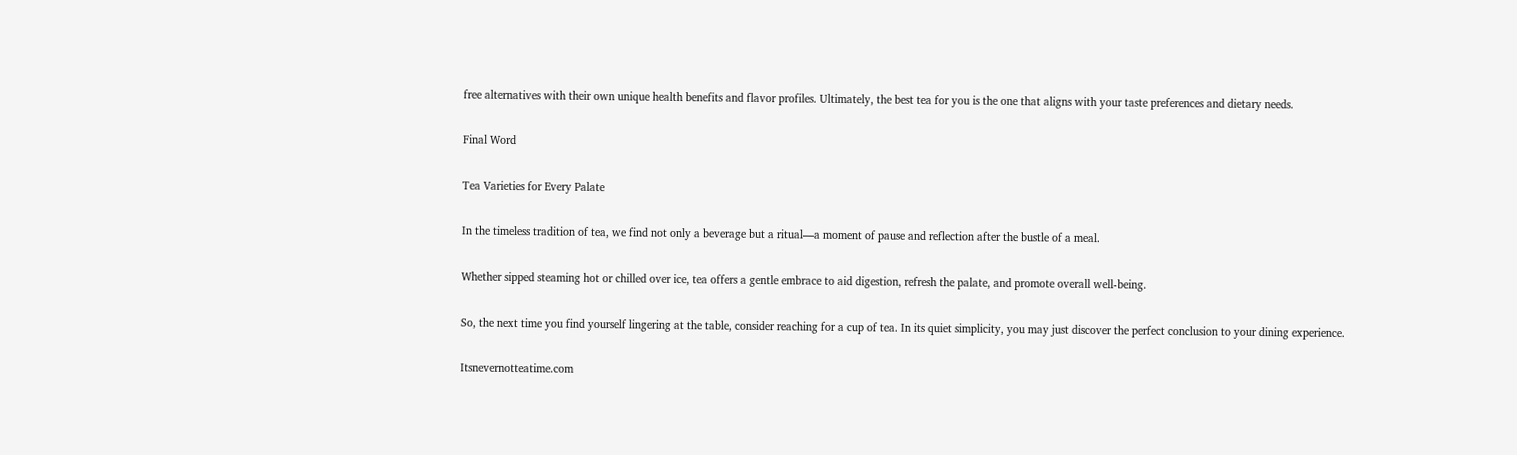free alternatives with their own unique health benefits and flavor profiles. Ultimately, the best tea for you is the one that aligns with your taste preferences and dietary needs.

Final Word

Tea Varieties for Every Palate

In the timeless tradition of tea, we find not only a beverage but a ritual—a moment of pause and reflection after the bustle of a meal.

Whether sipped steaming hot or chilled over ice, tea offers a gentle embrace to aid digestion, refresh the palate, and promote overall well-being.

So, the next time you find yourself lingering at the table, consider reaching for a cup of tea. In its quiet simplicity, you may just discover the perfect conclusion to your dining experience.

Itsnevernotteatime.com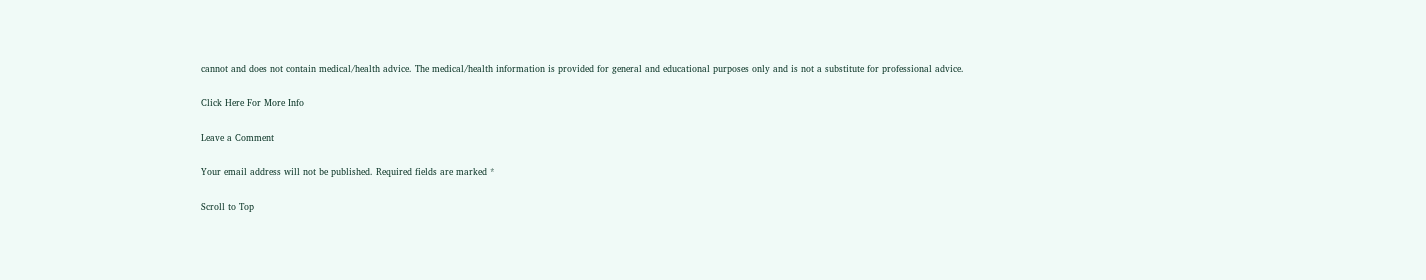cannot and does not contain medical/health advice. The medical/health information is provided for general and educational purposes only and is not a substitute for professional advice.

Click Here For More Info

Leave a Comment

Your email address will not be published. Required fields are marked *

Scroll to Top